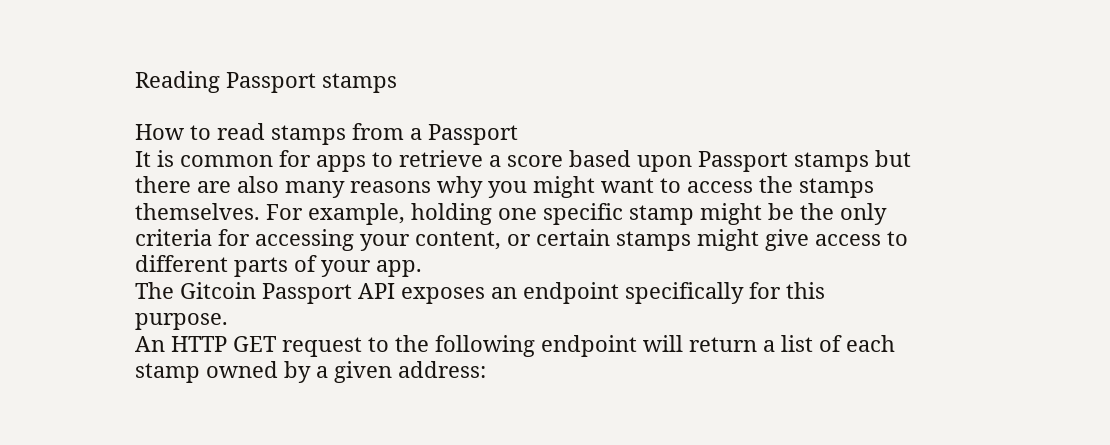Reading Passport stamps

How to read stamps from a Passport
It is common for apps to retrieve a score based upon Passport stamps but there are also many reasons why you might want to access the stamps themselves. For example, holding one specific stamp might be the only criteria for accessing your content, or certain stamps might give access to different parts of your app.
The Gitcoin Passport API exposes an endpoint specifically for this purpose.
An HTTP GET request to the following endpoint will return a list of each stamp owned by a given address: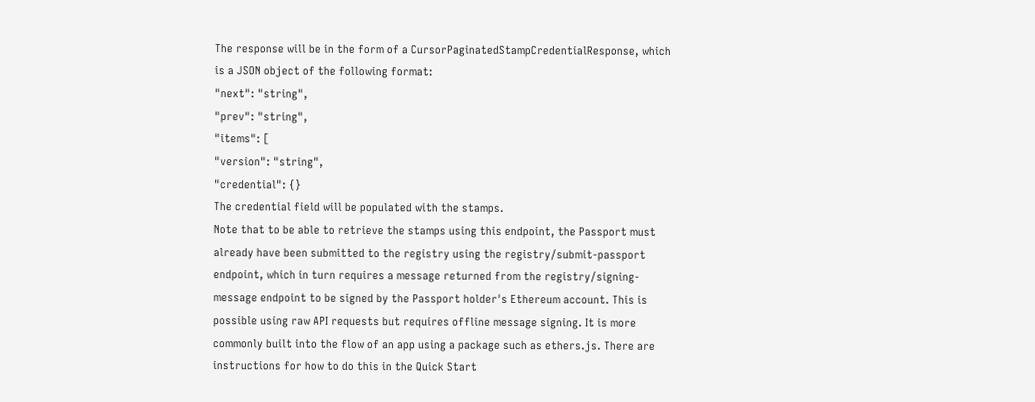The response will be in the form of a CursorPaginatedStampCredentialResponse, which is a JSON object of the following format:
"next": "string",
"prev": "string",
"items": [
"version": "string",
"credential": {}
The credential field will be populated with the stamps.
Note that to be able to retrieve the stamps using this endpoint, the Passport must already have been submitted to the registry using the registry/submit-passport endpoint, which in turn requires a message returned from the registry/signing-message endpoint to be signed by the Passport holder's Ethereum account. This is possible using raw API requests but requires offline message signing. It is more commonly built into the flow of an app using a package such as ethers.js. There are instructions for how to do this in the Quick Start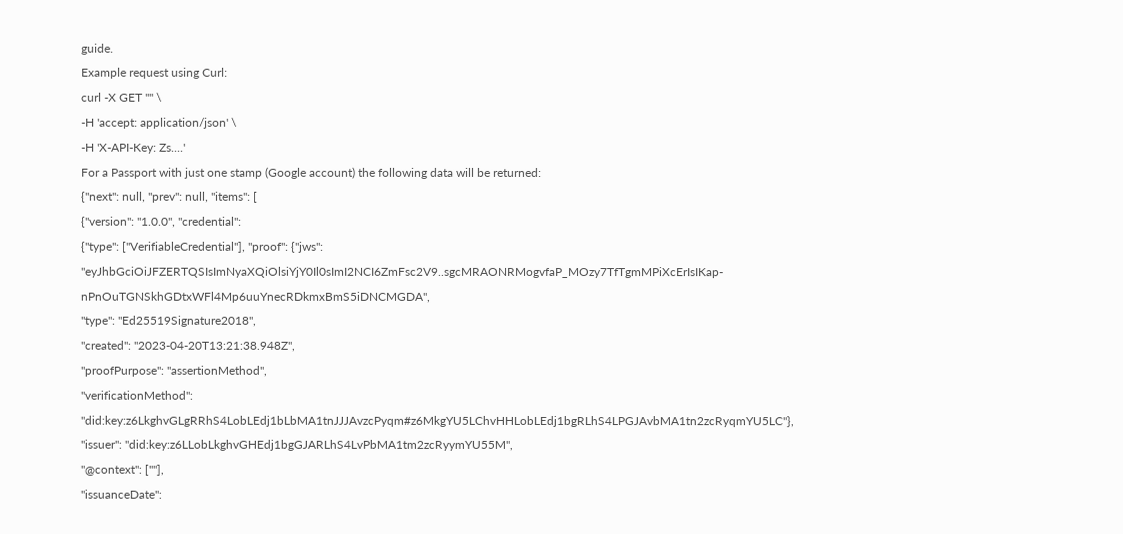guide.
Example request using Curl:
curl -X GET "" \
-H 'accept: application/json' \
-H 'X-API-Key: Zs....'
For a Passport with just one stamp (Google account) the following data will be returned:
{"next": null, "prev": null, "items": [
{"version": "1.0.0", "credential":
{"type": ["VerifiableCredential"], "proof": {"jws": "eyJhbGciOiJFZERTQSIsImNyaXQiOlsiYjY0Il0sImI2NCI6ZmFsc2V9..sgcMRAONRMogvfaP_MOzy7TfTgmMPiXcErIsIKap-nPnOuTGNSkhGDtxWFl4Mp6uuYnecRDkmxBmS5iDNCMGDA",
"type": "Ed25519Signature2018",
"created": "2023-04-20T13:21:38.948Z",
"proofPurpose": "assertionMethod",
"verificationMethod": "did:key:z6LkghvGLgRRhS4LobLEdj1bLbMA1tnJJJAvzcPyqm#z6MkgYU5LChvHHLobLEdj1bgRLhS4LPGJAvbMA1tn2zcRyqmYU5LC"},
"issuer": "did:key:z6LLobLkghvGHEdj1bgGJARLhS4LvPbMA1tm2zcRyymYU55M",
"@context": [""],
"issuanceDate":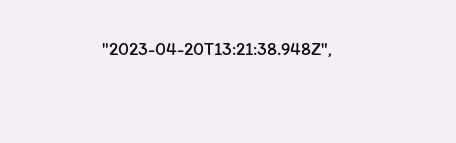"2023-04-20T13:21:38.948Z",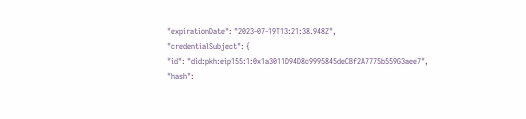"expirationDate": "2023-07-19T13:21:38.948Z",
"credentialSubject": {
"id": "did:pkh:eip155:1:0x1a3011D94D8c9995845deCBf2A7775b559G3aee7",
"hash":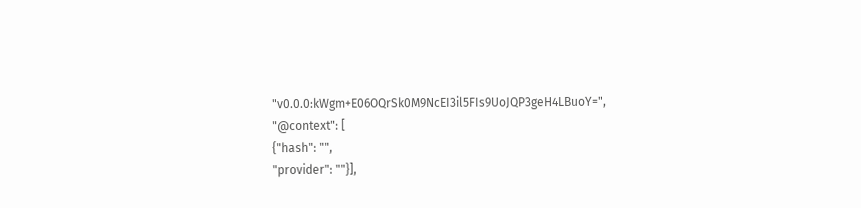"v0.0.0:kWgm+E06OQrSk0M9NcEI3il5FIs9UoJQP3geH4LBuoY=",
"@context": [
{"hash": "",
"provider": ""}],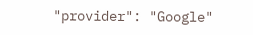"provider": "Google"